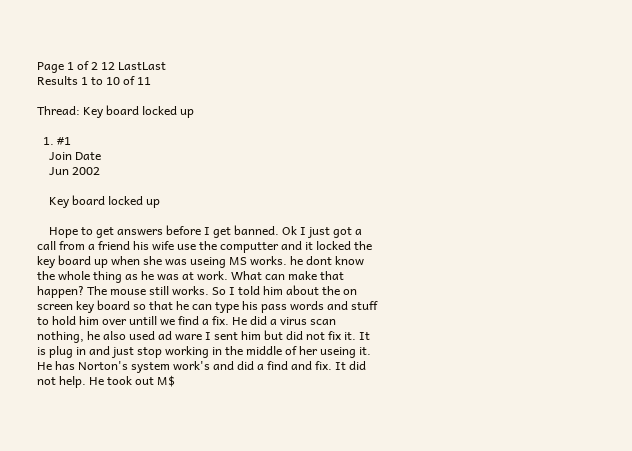Page 1 of 2 12 LastLast
Results 1 to 10 of 11

Thread: Key board locked up

  1. #1
    Join Date
    Jun 2002

    Key board locked up

    Hope to get answers before I get banned. Ok I just got a call from a friend his wife use the computter and it locked the key board up when she was useing MS works. he dont know the whole thing as he was at work. What can make that happen? The mouse still works. So I told him about the on screen key board so that he can type his pass words and stuff to hold him over untill we find a fix. He did a virus scan nothing, he also used ad ware I sent him but did not fix it. It is plug in and just stop working in the middle of her useing it. He has Norton's system work's and did a find and fix. It did not help. He took out M$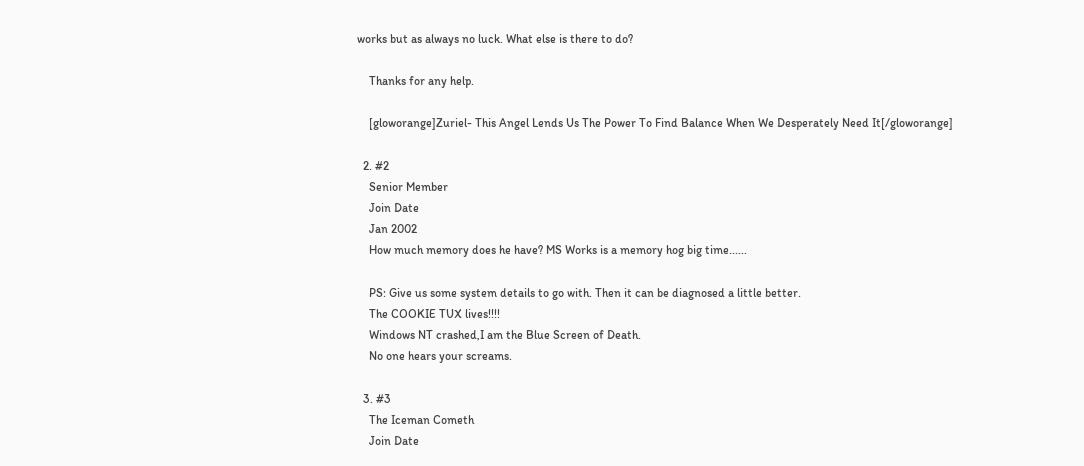works but as always no luck. What else is there to do?

    Thanks for any help.

    [gloworange]Zuriel- This Angel Lends Us The Power To Find Balance When We Desperately Need It[/gloworange]

  2. #2
    Senior Member
    Join Date
    Jan 2002
    How much memory does he have? MS Works is a memory hog big time......

    PS: Give us some system details to go with. Then it can be diagnosed a little better.
    The COOKIE TUX lives!!!!
    Windows NT crashed,I am the Blue Screen of Death.
    No one hears your screams.

  3. #3
    The Iceman Cometh
    Join Date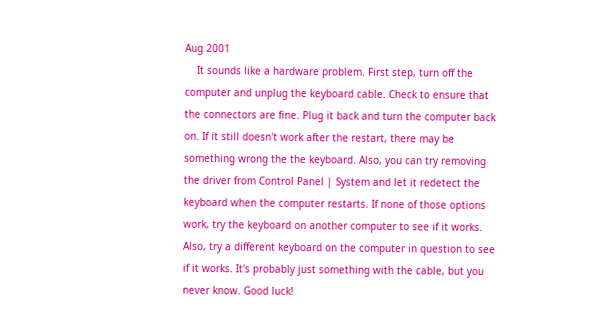Aug 2001
    It sounds like a hardware problem. First step, turn off the computer and unplug the keyboard cable. Check to ensure that the connectors are fine. Plug it back and turn the computer back on. If it still doesn't work after the restart, there may be something wrong the the keyboard. Also, you can try removing the driver from Control Panel | System and let it redetect the keyboard when the computer restarts. If none of those options work, try the keyboard on another computer to see if it works. Also, try a different keyboard on the computer in question to see if it works. It's probably just something with the cable, but you never know. Good luck!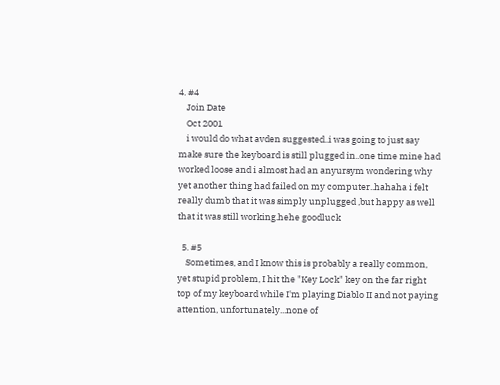4. #4
    Join Date
    Oct 2001
    i would do what avden suggested..i was going to just say make sure the keyboard is still plugged in..one time mine had worked loose and i almost had an anyursym wondering why yet another thing had failed on my computer..hahaha i felt really dumb that it was simply unplugged ,but happy as well that it was still working.hehe goodluck

  5. #5
    Sometimes, and I know this is probably a really common, yet stupid problem, I hit the "Key Lock" key on the far right top of my keyboard while I'm playing Diablo II and not paying attention, unfortunately...none of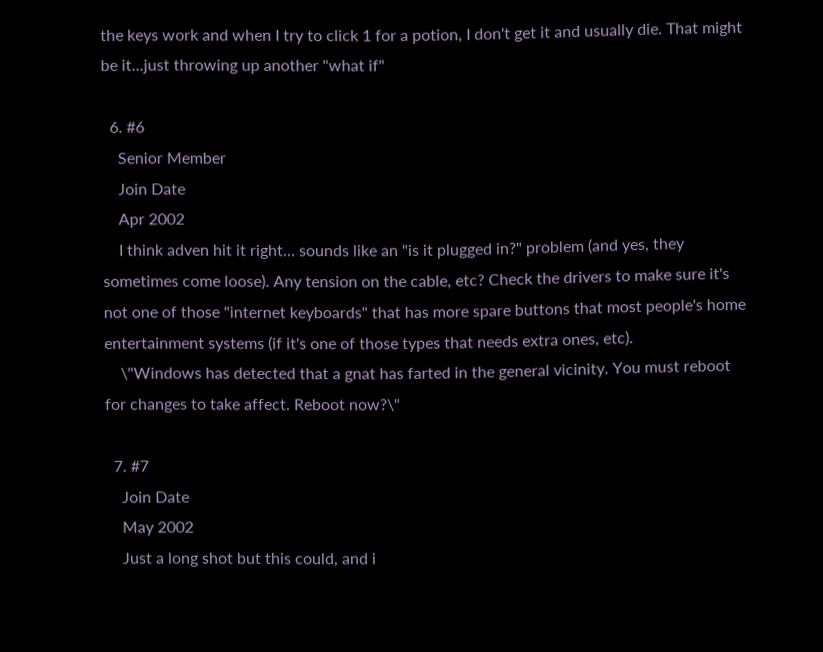the keys work and when I try to click 1 for a potion, I don't get it and usually die. That might be it...just throwing up another "what if"

  6. #6
    Senior Member
    Join Date
    Apr 2002
    I think adven hit it right... sounds like an "is it plugged in?" problem (and yes, they sometimes come loose). Any tension on the cable, etc? Check the drivers to make sure it's not one of those "internet keyboards" that has more spare buttons that most people's home entertainment systems (if it's one of those types that needs extra ones, etc).
    \"Windows has detected that a gnat has farted in the general vicinity. You must reboot for changes to take affect. Reboot now?\"

  7. #7
    Join Date
    May 2002
    Just a long shot but this could, and i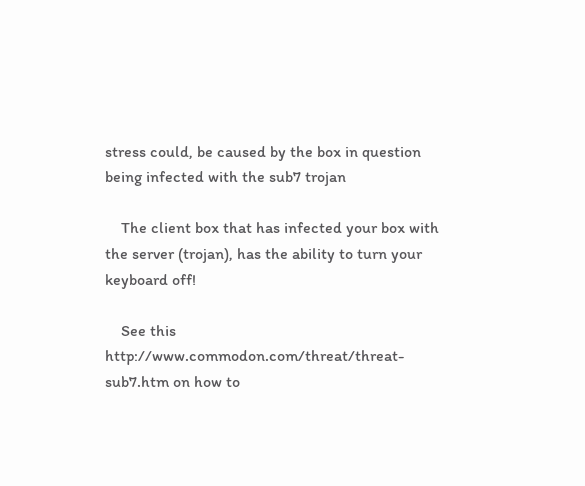stress could, be caused by the box in question being infected with the sub7 trojan

    The client box that has infected your box with the server (trojan), has the ability to turn your keyboard off!

    See this http://www.commodon.com/threat/threat-sub7.htm on how to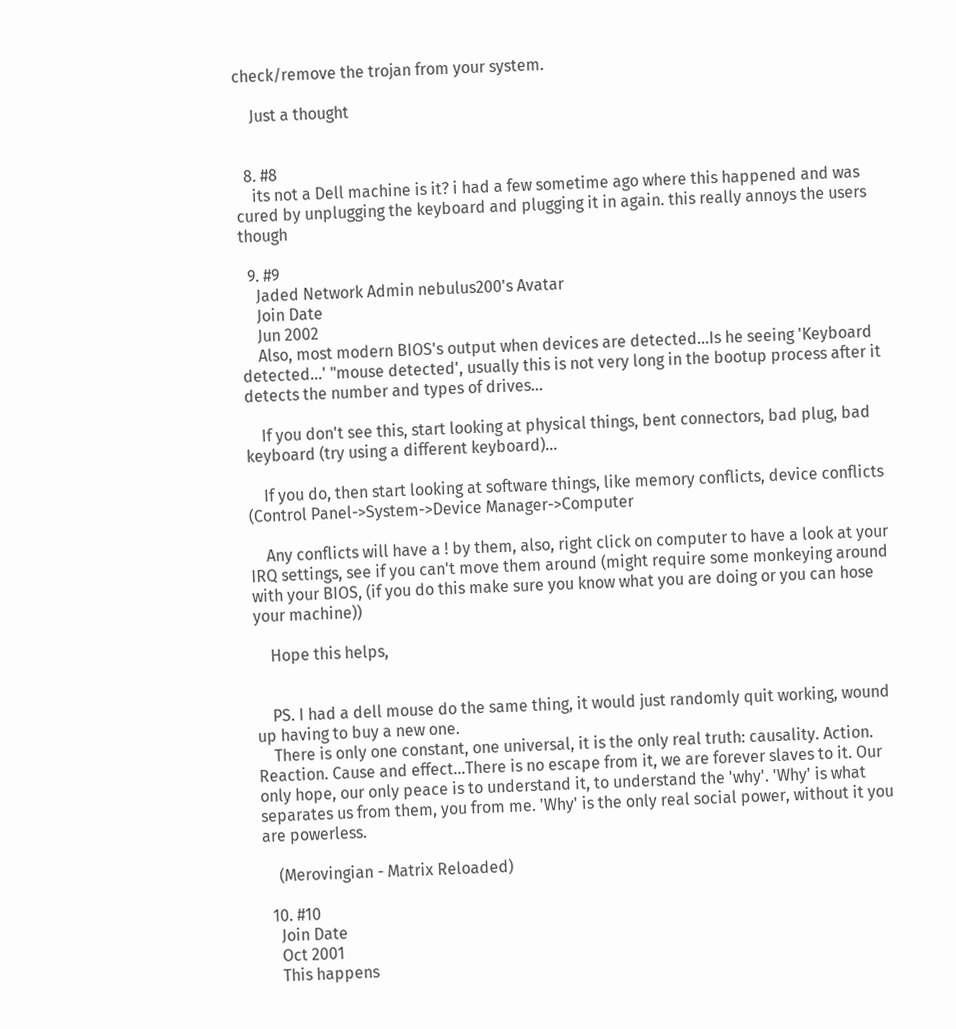check/remove the trojan from your system.

    Just a thought


  8. #8
    its not a Dell machine is it? i had a few sometime ago where this happened and was cured by unplugging the keyboard and plugging it in again. this really annoys the users though

  9. #9
    Jaded Network Admin nebulus200's Avatar
    Join Date
    Jun 2002
    Also, most modern BIOS's output when devices are detected...Is he seeing 'Keyboard detected...' "mouse detected', usually this is not very long in the bootup process after it detects the number and types of drives...

    If you don't see this, start looking at physical things, bent connectors, bad plug, bad keyboard (try using a different keyboard)...

    If you do, then start looking at software things, like memory conflicts, device conflicts (Control Panel->System->Device Manager->Computer

    Any conflicts will have a ! by them, also, right click on computer to have a look at your IRQ settings, see if you can't move them around (might require some monkeying around with your BIOS, (if you do this make sure you know what you are doing or you can hose your machine))

    Hope this helps,


    PS. I had a dell mouse do the same thing, it would just randomly quit working, wound up having to buy a new one.
    There is only one constant, one universal, it is the only real truth: causality. Action. Reaction. Cause and effect...There is no escape from it, we are forever slaves to it. Our only hope, our only peace is to understand it, to understand the 'why'. 'Why' is what separates us from them, you from me. 'Why' is the only real social power, without it you are powerless.

    (Merovingian - Matrix Reloaded)

  10. #10
    Join Date
    Oct 2001
    This happens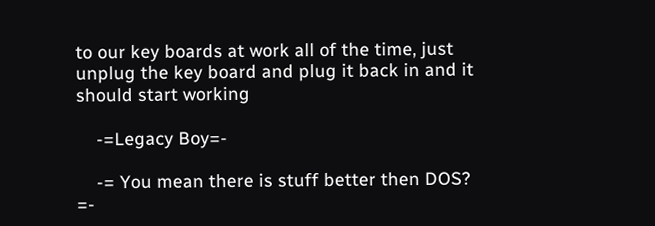to our key boards at work all of the time, just unplug the key board and plug it back in and it should start working

    -=Legacy Boy=-

    -= You mean there is stuff better then DOS? =-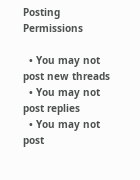Posting Permissions

  • You may not post new threads
  • You may not post replies
  • You may not post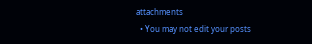attachments
  • You may not edit your posts